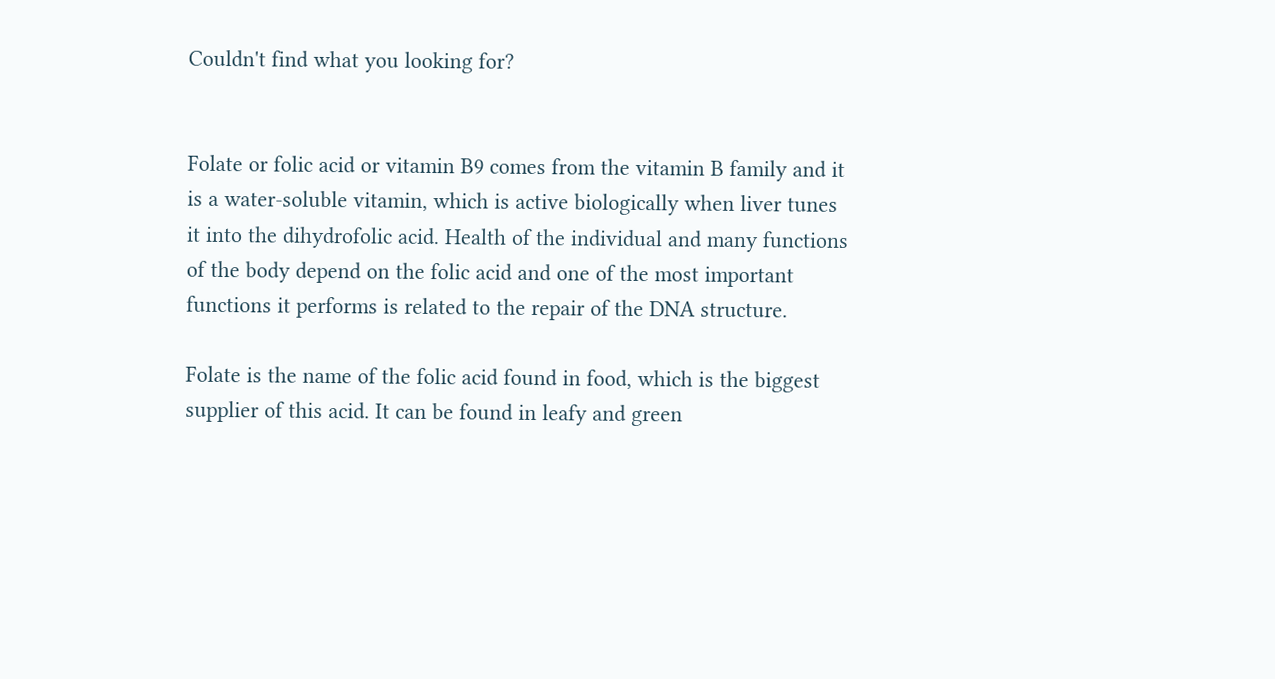Couldn't find what you looking for?


Folate or folic acid or vitamin B9 comes from the vitamin B family and it is a water-soluble vitamin, which is active biologically when liver tunes it into the dihydrofolic acid. Health of the individual and many functions of the body depend on the folic acid and one of the most important functions it performs is related to the repair of the DNA structure.

Folate is the name of the folic acid found in food, which is the biggest supplier of this acid. It can be found in leafy and green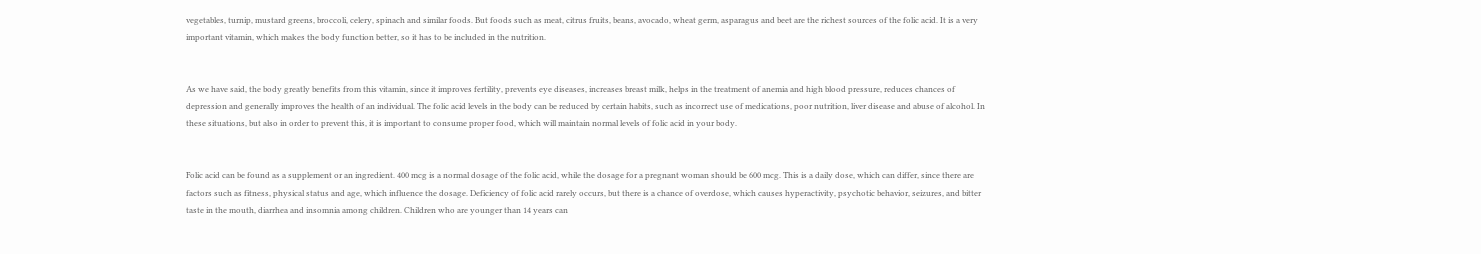vegetables, turnip, mustard greens, broccoli, celery, spinach and similar foods. But foods such as meat, citrus fruits, beans, avocado, wheat germ, asparagus and beet are the richest sources of the folic acid. It is a very important vitamin, which makes the body function better, so it has to be included in the nutrition.


As we have said, the body greatly benefits from this vitamin, since it improves fertility, prevents eye diseases, increases breast milk, helps in the treatment of anemia and high blood pressure, reduces chances of depression and generally improves the health of an individual. The folic acid levels in the body can be reduced by certain habits, such as incorrect use of medications, poor nutrition, liver disease and abuse of alcohol. In these situations, but also in order to prevent this, it is important to consume proper food, which will maintain normal levels of folic acid in your body.


Folic acid can be found as a supplement or an ingredient. 400 mcg is a normal dosage of the folic acid, while the dosage for a pregnant woman should be 600 mcg. This is a daily dose, which can differ, since there are factors such as fitness, physical status and age, which influence the dosage. Deficiency of folic acid rarely occurs, but there is a chance of overdose, which causes hyperactivity, psychotic behavior, seizures, and bitter taste in the mouth, diarrhea and insomnia among children. Children who are younger than 14 years can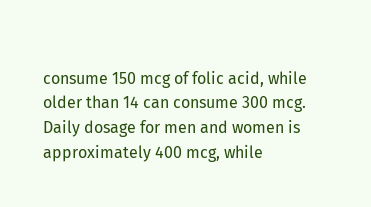consume 150 mcg of folic acid, while older than 14 can consume 300 mcg. Daily dosage for men and women is approximately 400 mcg, while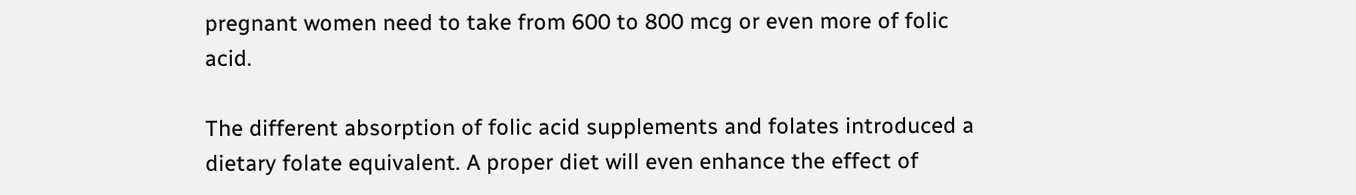pregnant women need to take from 600 to 800 mcg or even more of folic acid.

The different absorption of folic acid supplements and folates introduced a dietary folate equivalent. A proper diet will even enhance the effect of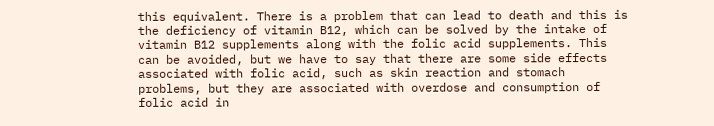this equivalent. There is a problem that can lead to death and this is the deficiency of vitamin B12, which can be solved by the intake of vitamin B12 supplements along with the folic acid supplements. This can be avoided, but we have to say that there are some side effects associated with folic acid, such as skin reaction and stomach problems, but they are associated with overdose and consumption of folic acid in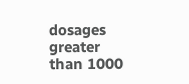dosages greater than 1000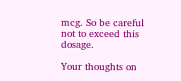mcg. So be careful not to exceed this dosage.

Your thoughts on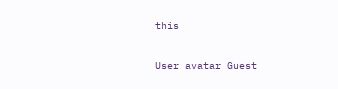this

User avatar Guest